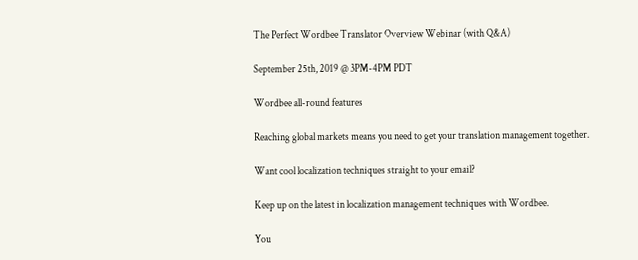The Perfect Wordbee Translator Overview Webinar (with Q&A)

September 25th, 2019 @ 3PM-4PM PDT

Wordbee all-round features

Reaching global markets means you need to get your translation management together.

Want cool localization techniques straight to your email?

Keep up on the latest in localization management techniques with Wordbee.

You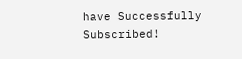have Successfully Subscribed!